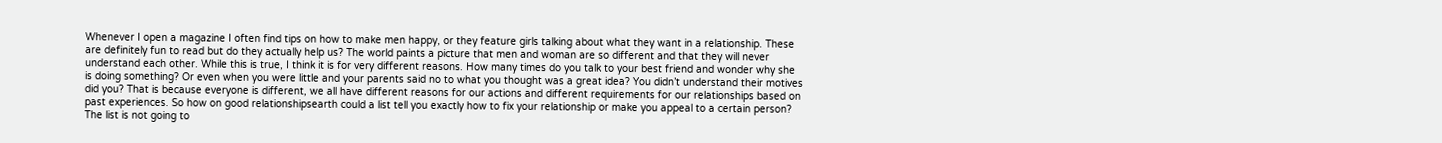Whenever I open a magazine I often find tips on how to make men happy, or they feature girls talking about what they want in a relationship. These are definitely fun to read but do they actually help us? The world paints a picture that men and woman are so different and that they will never understand each other. While this is true, I think it is for very different reasons. How many times do you talk to your best friend and wonder why she is doing something? Or even when you were little and your parents said no to what you thought was a great idea? You didn’t understand their motives did you? That is because everyone is different, we all have different reasons for our actions and different requirements for our relationships based on past experiences. So how on good relationshipsearth could a list tell you exactly how to fix your relationship or make you appeal to a certain person? The list is not going to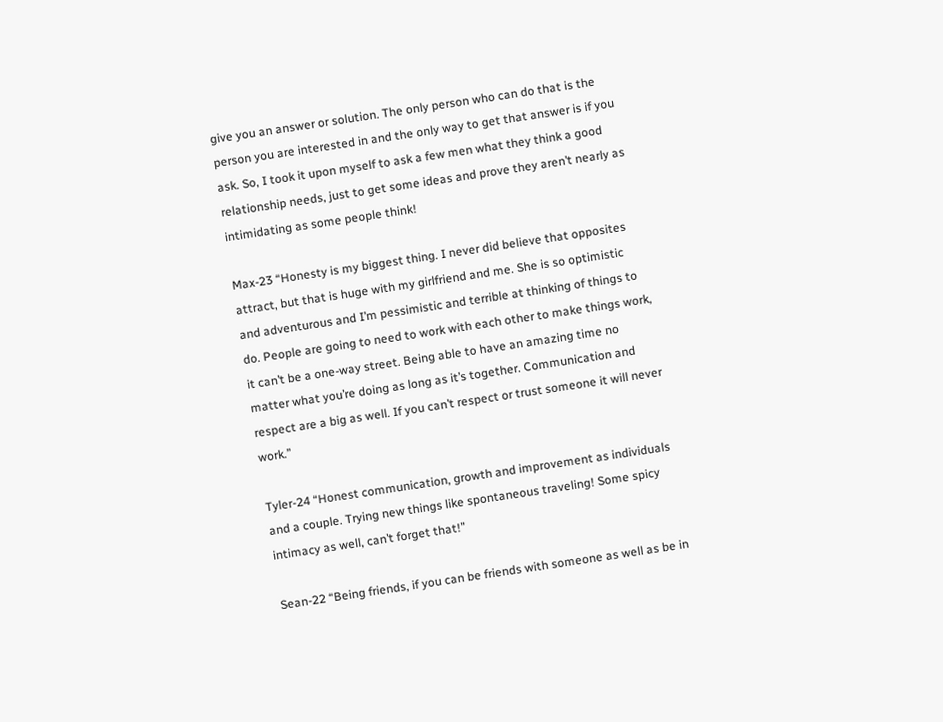give you an answer or solution. The only person who can do that is the person you are interested in and the only way to get that answer is if you ask. So, I took it upon myself to ask a few men what they think a good relationship needs, just to get some ideas and prove they aren’t nearly as intimidating as some people think!

Max-23 “Honesty is my biggest thing. I never did believe that opposites attract, but that is huge with my girlfriend and me. She is so optimistic and adventurous and I’m pessimistic and terrible at thinking of things to do. People are going to need to work with each other to make things work, it can’t be a one-way street. Being able to have an amazing time no matter what you’re doing as long as it’s together. Communication and respect are a big as well. If you can’t respect or trust someone it will never work.”

Tyler-24 “Honest communication, growth and improvement as individuals and a couple. Trying new things like spontaneous traveling! Some spicy intimacy as well, can’t forget that!”

Sean-22 “Being friends, if you can be friends with someone as well as be in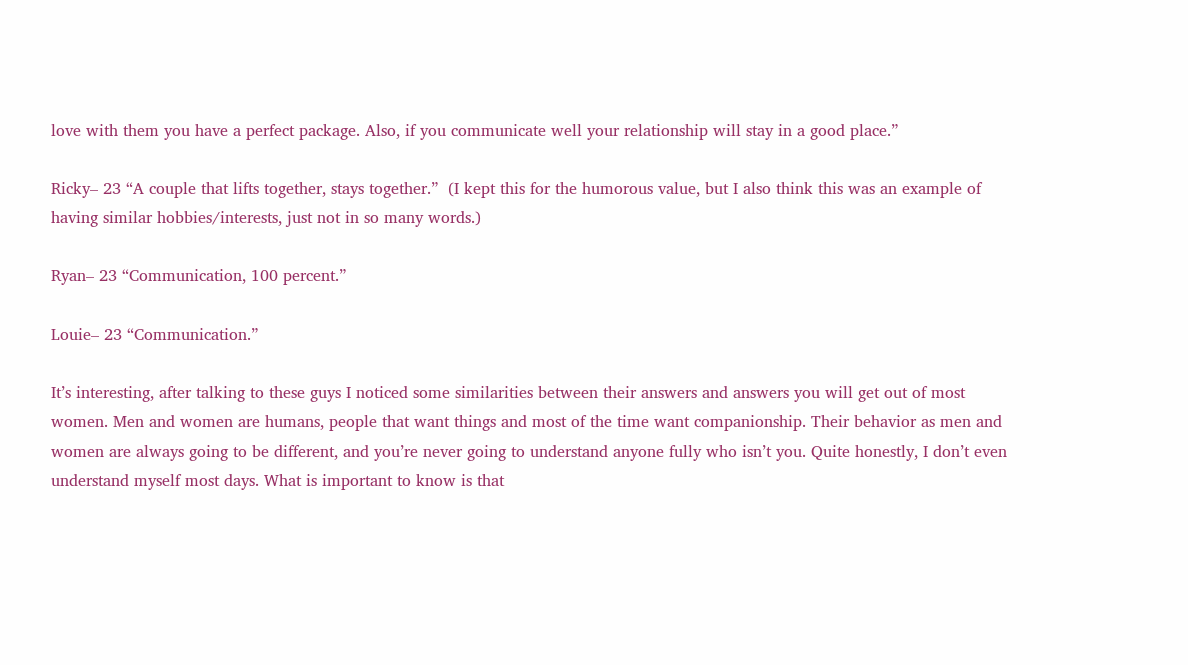love with them you have a perfect package. Also, if you communicate well your relationship will stay in a good place.”

Ricky– 23 “A couple that lifts together, stays together.”  (I kept this for the humorous value, but I also think this was an example of having similar hobbies/interests, just not in so many words.)

Ryan– 23 “Communication, 100 percent.”

Louie– 23 “Communication.”

It’s interesting, after talking to these guys I noticed some similarities between their answers and answers you will get out of most women. Men and women are humans, people that want things and most of the time want companionship. Their behavior as men and women are always going to be different, and you’re never going to understand anyone fully who isn’t you. Quite honestly, I don’t even understand myself most days. What is important to know is that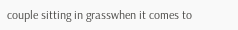couple sitting in grasswhen it comes to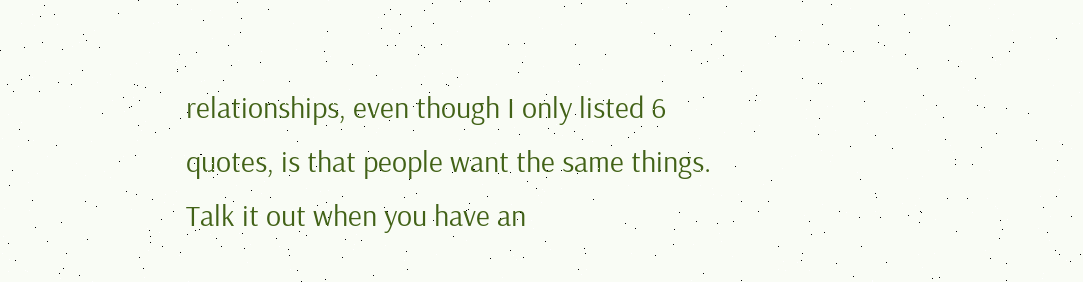relationships, even though I only listed 6 quotes, is that people want the same things. Talk it out when you have an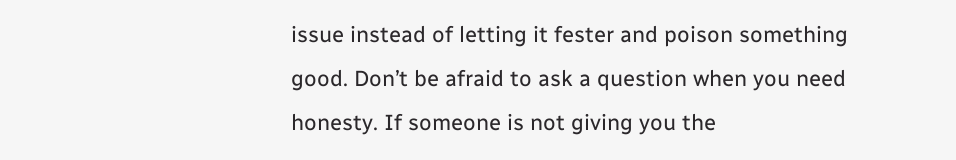issue instead of letting it fester and poison something good. Don’t be afraid to ask a question when you need honesty. If someone is not giving you the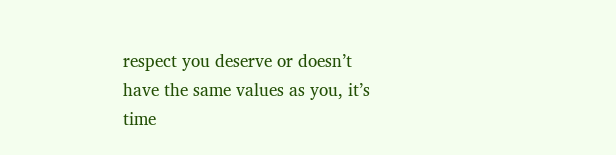respect you deserve or doesn’t have the same values as you, it’s time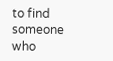to find someone who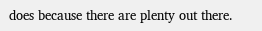does because there are plenty out there.